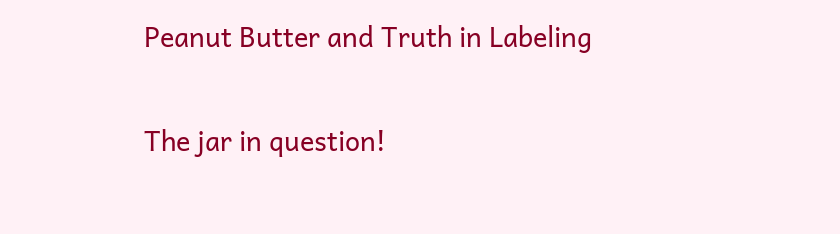Peanut Butter and Truth in Labeling

The jar in question!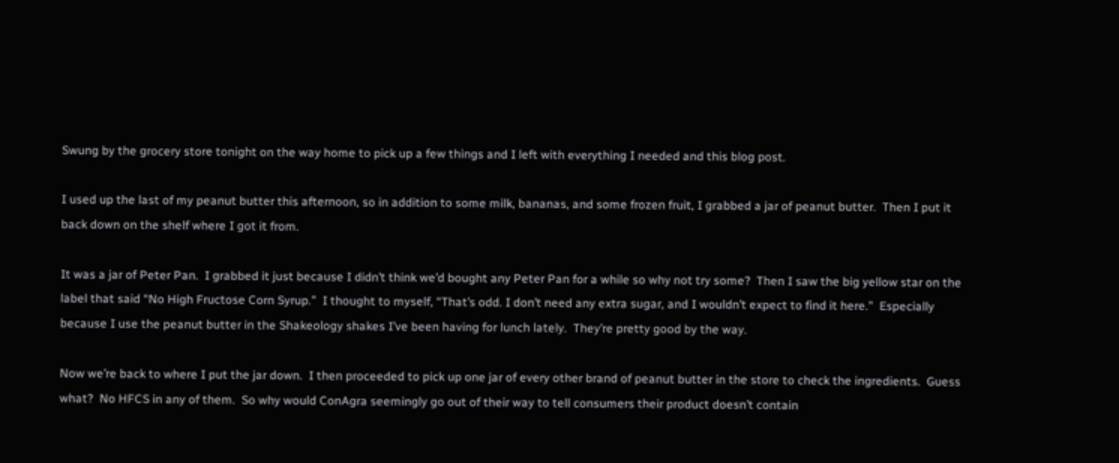Swung by the grocery store tonight on the way home to pick up a few things and I left with everything I needed and this blog post.

I used up the last of my peanut butter this afternoon, so in addition to some milk, bananas, and some frozen fruit, I grabbed a jar of peanut butter.  Then I put it back down on the shelf where I got it from.

It was a jar of Peter Pan.  I grabbed it just because I didn’t think we’d bought any Peter Pan for a while so why not try some?  Then I saw the big yellow star on the label that said “No High Fructose Corn Syrup.”  I thought to myself, “That’s odd. I don’t need any extra sugar, and I wouldn’t expect to find it here.”  Especially because I use the peanut butter in the Shakeology shakes I’ve been having for lunch lately.  They’re pretty good by the way.

Now we’re back to where I put the jar down.  I then proceeded to pick up one jar of every other brand of peanut butter in the store to check the ingredients.  Guess what?  No HFCS in any of them.  So why would ConAgra seemingly go out of their way to tell consumers their product doesn’t contain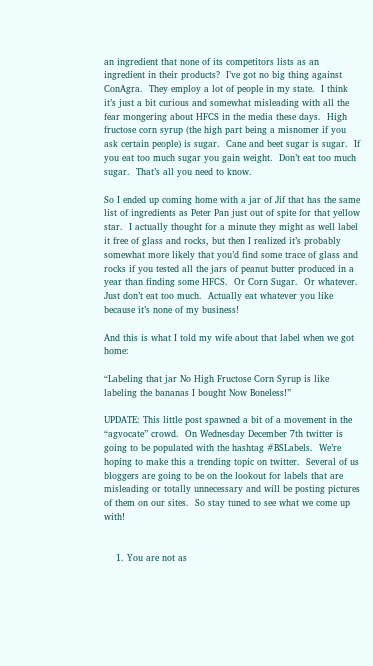an ingredient that none of its competitors lists as an ingredient in their products?  I’ve got no big thing against ConAgra.  They employ a lot of people in my state.  I think it’s just a bit curious and somewhat misleading with all the fear mongering about HFCS in the media these days.  High fructose corn syrup (the high part being a misnomer if you ask certain people) is sugar.  Cane and beet sugar is sugar.  If you eat too much sugar you gain weight.  Don’t eat too much sugar.  That’s all you need to know.

So I ended up coming home with a jar of Jif that has the same list of ingredients as Peter Pan just out of spite for that yellow star.  I actually thought for a minute they might as well label it free of glass and rocks, but then I realized it’s probably somewhat more likely that you’d find some trace of glass and rocks if you tested all the jars of peanut butter produced in a year than finding some HFCS.  Or Corn Sugar.  Or whatever.  Just don’t eat too much.  Actually eat whatever you like because it’s none of my business!

And this is what I told my wife about that label when we got home:

“Labeling that jar No High Fructose Corn Syrup is like labeling the bananas I bought Now Boneless!”

UPDATE: This little post spawned a bit of a movement in the “agvocate” crowd.  On Wednesday December 7th twitter is going to be populated with the hashtag #BSLabels.  We’re hoping to make this a trending topic on twitter.  Several of us bloggers are going to be on the lookout for labels that are misleading or totally unnecessary and will be posting pictures of them on our sites.  So stay tuned to see what we come up with!


    1. You are not as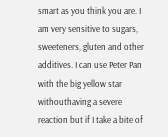smart as you think you are. I am very sensitive to sugars, sweeteners, gluten and other additives. I can use Peter Pan with the big yellow star withouthaving a severe reaction but if I take a bite of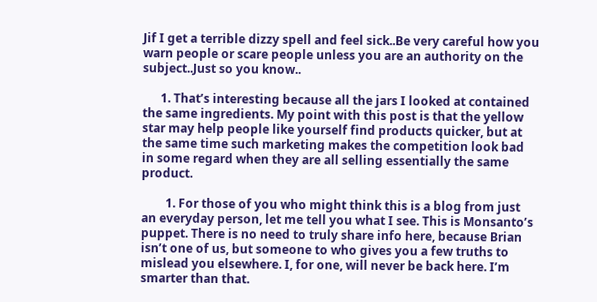Jif I get a terrible dizzy spell and feel sick..Be very careful how you warn people or scare people unless you are an authority on the subject..Just so you know..

      1. That’s interesting because all the jars I looked at contained the same ingredients. My point with this post is that the yellow star may help people like yourself find products quicker, but at the same time such marketing makes the competition look bad in some regard when they are all selling essentially the same product.

        1. For those of you who might think this is a blog from just an everyday person, let me tell you what I see. This is Monsanto’s puppet. There is no need to truly share info here, because Brian isn’t one of us, but someone to who gives you a few truths to mislead you elsewhere. I, for one, will never be back here. I’m smarter than that.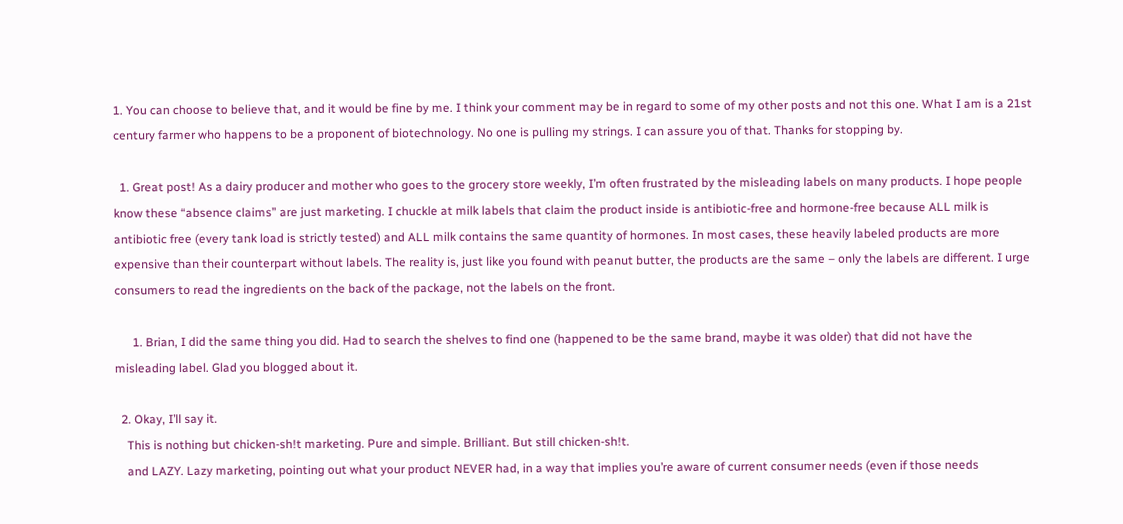1. You can choose to believe that, and it would be fine by me. I think your comment may be in regard to some of my other posts and not this one. What I am is a 21st century farmer who happens to be a proponent of biotechnology. No one is pulling my strings. I can assure you of that. Thanks for stopping by.

  1. Great post! As a dairy producer and mother who goes to the grocery store weekly, I’m often frustrated by the misleading labels on many products. I hope people know these “absence claims” are just marketing. I chuckle at milk labels that claim the product inside is antibiotic-free and hormone-free because ALL milk is antibiotic free (every tank load is strictly tested) and ALL milk contains the same quantity of hormones. In most cases, these heavily labeled products are more expensive than their counterpart without labels. The reality is, just like you found with peanut butter, the products are the same – only the labels are different. I urge consumers to read the ingredients on the back of the package, not the labels on the front.

      1. Brian, I did the same thing you did. Had to search the shelves to find one (happened to be the same brand, maybe it was older) that did not have the misleading label. Glad you blogged about it.

  2. Okay, I’ll say it.
    This is nothing but chicken-sh!t marketing. Pure and simple. Brilliant. But still chicken-sh!t.
    and LAZY. Lazy marketing, pointing out what your product NEVER had, in a way that implies you’re aware of current consumer needs (even if those needs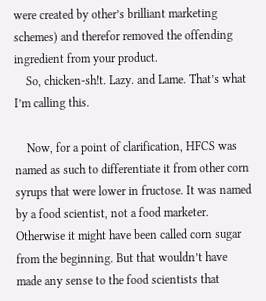were created by other’s brilliant marketing schemes) and therefor removed the offending ingredient from your product.
    So, chicken-sh!t. Lazy. and Lame. That’s what I’m calling this.

    Now, for a point of clarification, HFCS was named as such to differentiate it from other corn syrups that were lower in fructose. It was named by a food scientist, not a food marketer. Otherwise it might have been called corn sugar from the beginning. But that wouldn’t have made any sense to the food scientists that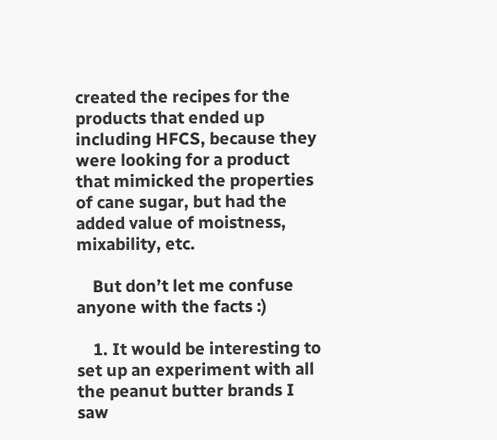created the recipes for the products that ended up including HFCS, because they were looking for a product that mimicked the properties of cane sugar, but had the added value of moistness, mixability, etc.

    But don’t let me confuse anyone with the facts :)

    1. It would be interesting to set up an experiment with all the peanut butter brands I saw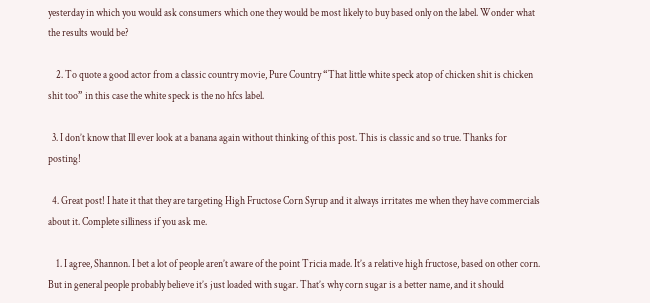yesterday in which you would ask consumers which one they would be most likely to buy based only on the label. Wonder what the results would be?

    2. To quote a good actor from a classic country movie, Pure Country “That little white speck atop of chicken shit is chicken shit too” in this case the white speck is the no hfcs label.

  3. I don’t know that Ill ever look at a banana again without thinking of this post. This is classic and so true. Thanks for posting!

  4. Great post! I hate it that they are targeting High Fructose Corn Syrup and it always irritates me when they have commercials about it. Complete silliness if you ask me.

    1. I agree, Shannon. I bet a lot of people aren’t aware of the point Tricia made. It’s a relative high fructose, based on other corn. But in general people probably believe it’s just loaded with sugar. That’s why corn sugar is a better name, and it should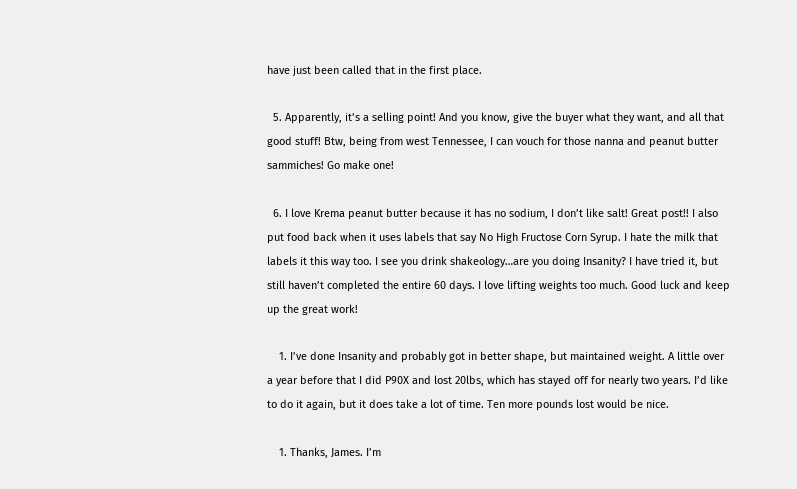have just been called that in the first place.

  5. Apparently, it’s a selling point! And you know, give the buyer what they want, and all that good stuff! Btw, being from west Tennessee, I can vouch for those nanna and peanut butter sammiches! Go make one!

  6. I love Krema peanut butter because it has no sodium, I don’t like salt! Great post!! I also put food back when it uses labels that say No High Fructose Corn Syrup. I hate the milk that labels it this way too. I see you drink shakeology…are you doing Insanity? I have tried it, but still haven’t completed the entire 60 days. I love lifting weights too much. Good luck and keep up the great work!

    1. I’ve done Insanity and probably got in better shape, but maintained weight. A little over a year before that I did P90X and lost 20lbs, which has stayed off for nearly two years. I’d like to do it again, but it does take a lot of time. Ten more pounds lost would be nice.

    1. Thanks, James. I’m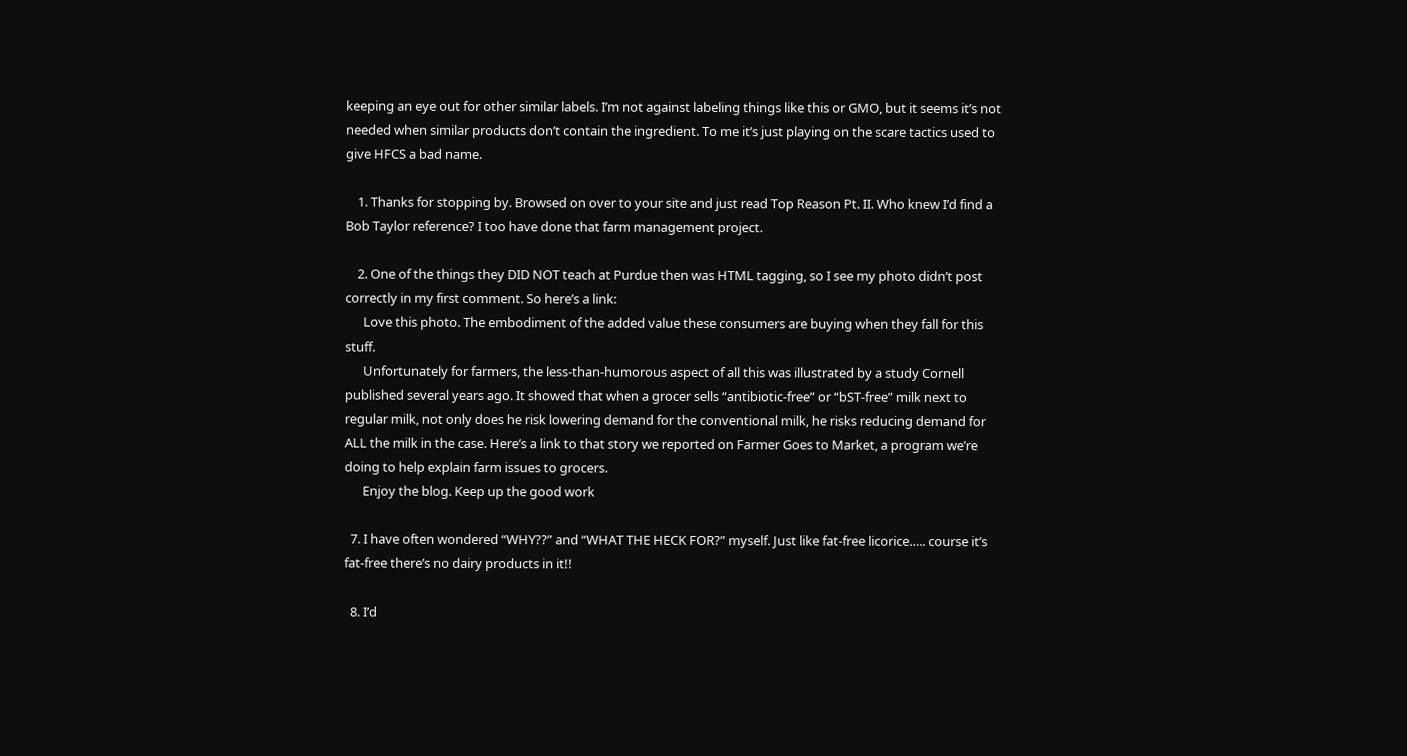keeping an eye out for other similar labels. I’m not against labeling things like this or GMO, but it seems it’s not needed when similar products don’t contain the ingredient. To me it’s just playing on the scare tactics used to give HFCS a bad name.

    1. Thanks for stopping by. Browsed on over to your site and just read Top Reason Pt. II. Who knew I’d find a Bob Taylor reference? I too have done that farm management project.

    2. One of the things they DID NOT teach at Purdue then was HTML tagging, so I see my photo didn’t post correctly in my first comment. So here’s a link:
      Love this photo. The embodiment of the added value these consumers are buying when they fall for this stuff.
      Unfortunately for farmers, the less-than-humorous aspect of all this was illustrated by a study Cornell published several years ago. It showed that when a grocer sells “antibiotic-free” or “bST-free” milk next to regular milk, not only does he risk lowering demand for the conventional milk, he risks reducing demand for ALL the milk in the case. Here’s a link to that story we reported on Farmer Goes to Market, a program we’re doing to help explain farm issues to grocers.
      Enjoy the blog. Keep up the good work

  7. I have often wondered “WHY??” and “WHAT THE HECK FOR?” myself. Just like fat-free licorice….. course it’s fat-free there’s no dairy products in it!!

  8. I’d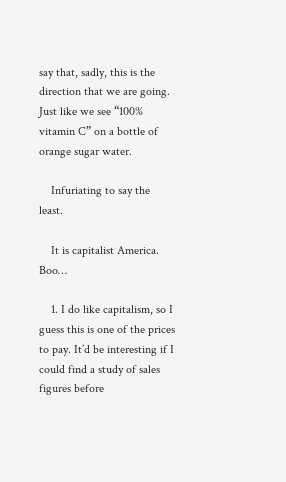say that, sadly, this is the direction that we are going. Just like we see “100% vitamin C” on a bottle of orange sugar water.

    Infuriating to say the least.

    It is capitalist America. Boo…

    1. I do like capitalism, so I guess this is one of the prices to pay. It’d be interesting if I could find a study of sales figures before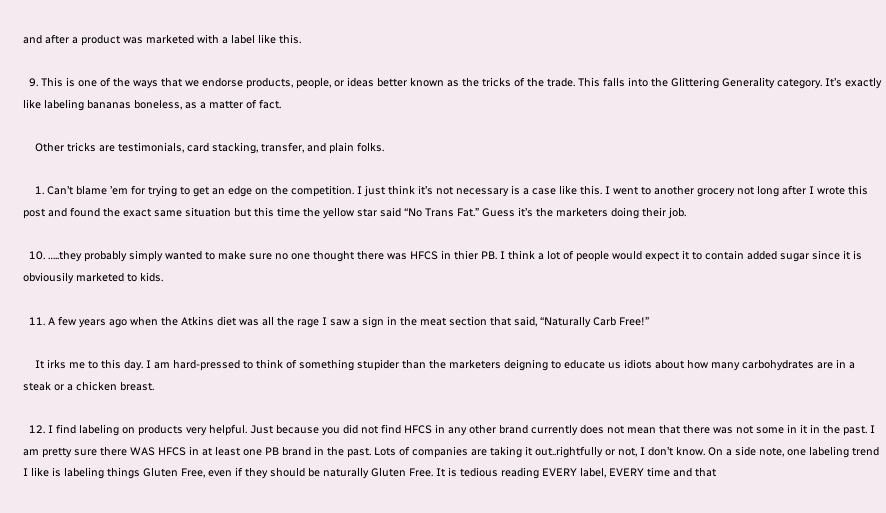and after a product was marketed with a label like this.

  9. This is one of the ways that we endorse products, people, or ideas better known as the tricks of the trade. This falls into the Glittering Generality category. It’s exactly like labeling bananas boneless, as a matter of fact.

    Other tricks are testimonials, card stacking, transfer, and plain folks.

    1. Can’t blame ’em for trying to get an edge on the competition. I just think it’s not necessary is a case like this. I went to another grocery not long after I wrote this post and found the exact same situation but this time the yellow star said “No Trans Fat.” Guess it’s the marketers doing their job.

  10. …..they probably simply wanted to make sure no one thought there was HFCS in thier PB. I think a lot of people would expect it to contain added sugar since it is obviousily marketed to kids.

  11. A few years ago when the Atkins diet was all the rage I saw a sign in the meat section that said, “Naturally Carb Free!”

    It irks me to this day. I am hard-pressed to think of something stupider than the marketers deigning to educate us idiots about how many carbohydrates are in a steak or a chicken breast.

  12. I find labeling on products very helpful. Just because you did not find HFCS in any other brand currently does not mean that there was not some in it in the past. I am pretty sure there WAS HFCS in at least one PB brand in the past. Lots of companies are taking it out..rightfully or not, I don’t know. On a side note, one labeling trend I like is labeling things Gluten Free, even if they should be naturally Gluten Free. It is tedious reading EVERY label, EVERY time and that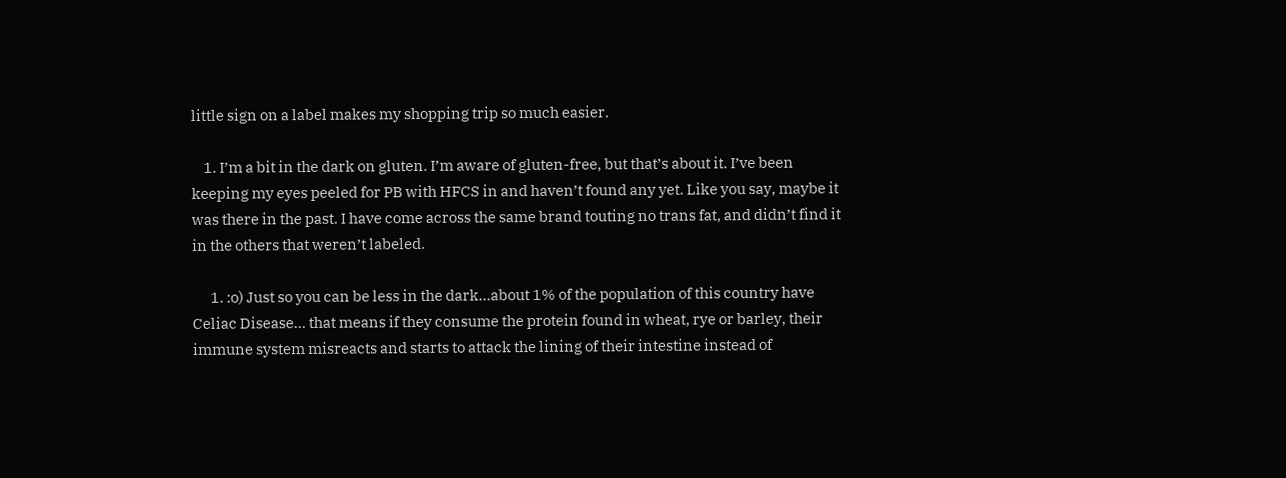little sign on a label makes my shopping trip so much easier.

    1. I’m a bit in the dark on gluten. I’m aware of gluten-free, but that’s about it. I’ve been keeping my eyes peeled for PB with HFCS in and haven’t found any yet. Like you say, maybe it was there in the past. I have come across the same brand touting no trans fat, and didn’t find it in the others that weren’t labeled.

      1. :o) Just so you can be less in the dark…about 1% of the population of this country have Celiac Disease… that means if they consume the protein found in wheat, rye or barley, their immune system misreacts and starts to attack the lining of their intestine instead of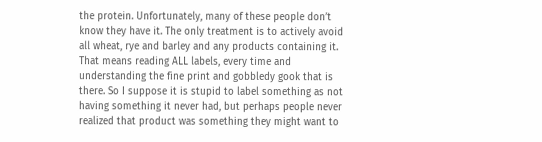the protein. Unfortunately, many of these people don’t know they have it. The only treatment is to actively avoid all wheat, rye and barley and any products containing it. That means reading ALL labels, every time and understanding the fine print and gobbledy gook that is there. So I suppose it is stupid to label something as not having something it never had, but perhaps people never realized that product was something they might want to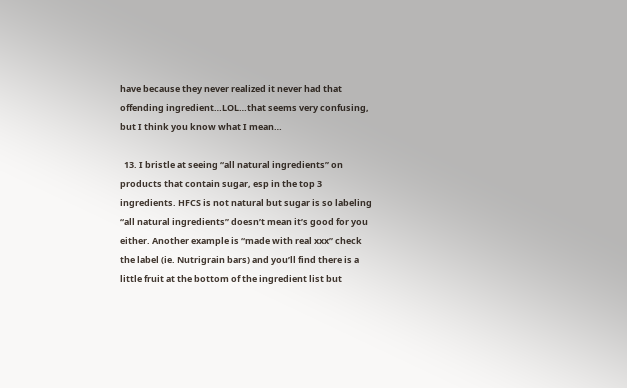have because they never realized it never had that offending ingredient…LOL…that seems very confusing, but I think you know what I mean…

  13. I bristle at seeing “all natural ingredients” on products that contain sugar, esp in the top 3 ingredients. HFCS is not natural but sugar is so labeling “all natural ingredients” doesn’t mean it’s good for you either. Another example is “made with real xxx” check the label (ie. Nutrigrain bars) and you’ll find there is a little fruit at the bottom of the ingredient list but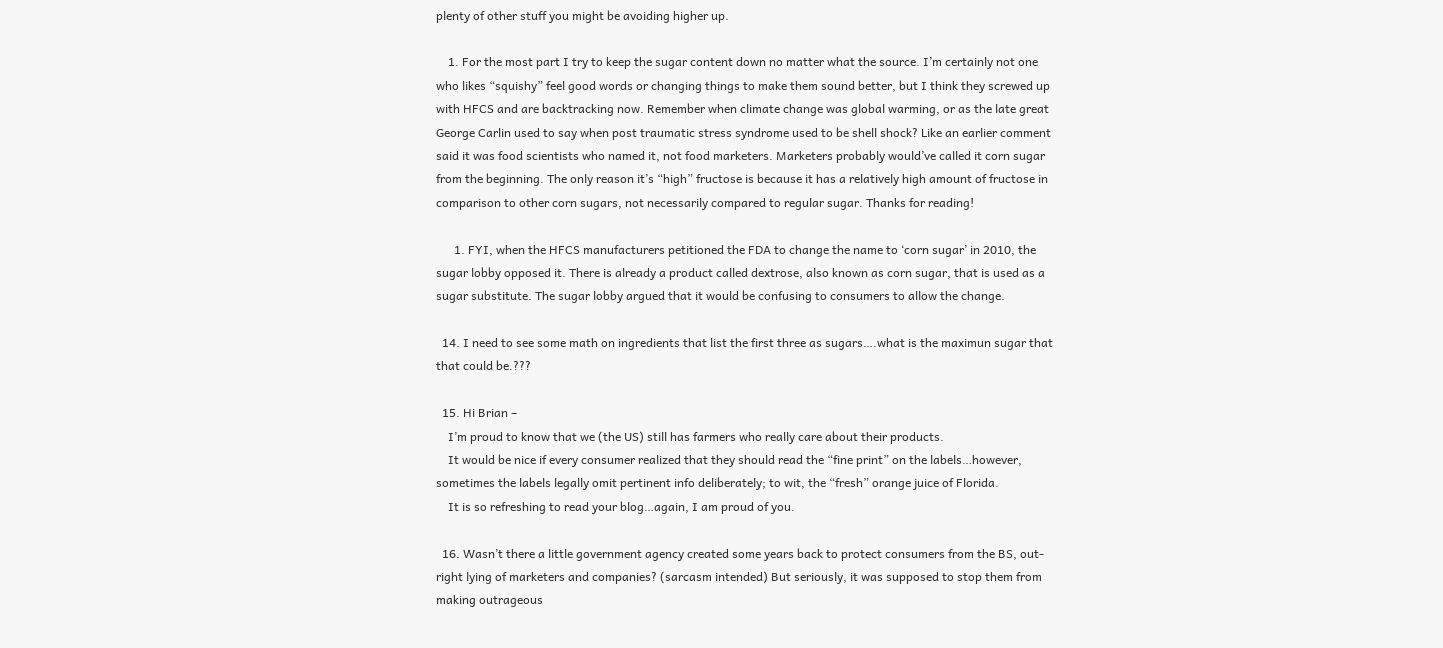plenty of other stuff you might be avoiding higher up.

    1. For the most part I try to keep the sugar content down no matter what the source. I’m certainly not one who likes “squishy” feel good words or changing things to make them sound better, but I think they screwed up with HFCS and are backtracking now. Remember when climate change was global warming, or as the late great George Carlin used to say when post traumatic stress syndrome used to be shell shock? Like an earlier comment said it was food scientists who named it, not food marketers. Marketers probably would’ve called it corn sugar from the beginning. The only reason it’s “high” fructose is because it has a relatively high amount of fructose in comparison to other corn sugars, not necessarily compared to regular sugar. Thanks for reading!

      1. FYI, when the HFCS manufacturers petitioned the FDA to change the name to ‘corn sugar’ in 2010, the sugar lobby opposed it. There is already a product called dextrose, also known as corn sugar, that is used as a sugar substitute. The sugar lobby argued that it would be confusing to consumers to allow the change.

  14. I need to see some math on ingredients that list the first three as sugars….what is the maximun sugar that that could be.???

  15. Hi Brian –
    I’m proud to know that we (the US) still has farmers who really care about their products.
    It would be nice if every consumer realized that they should read the “fine print” on the labels…however, sometimes the labels legally omit pertinent info deliberately; to wit, the “fresh” orange juice of Florida.
    It is so refreshing to read your blog…again, I am proud of you.

  16. Wasn’t there a little government agency created some years back to protect consumers from the BS, out-right lying of marketers and companies? (sarcasm intended) But seriously, it was supposed to stop them from making outrageous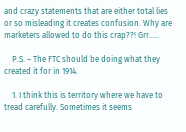and crazy statements that are either total lies or so misleading it creates confusion. Why are marketers allowed to do this crap??! Grr…..

    P.S. – The FTC should be doing what they created it for in 1914.

    1. I think this is territory where we have to tread carefully. Sometimes it seems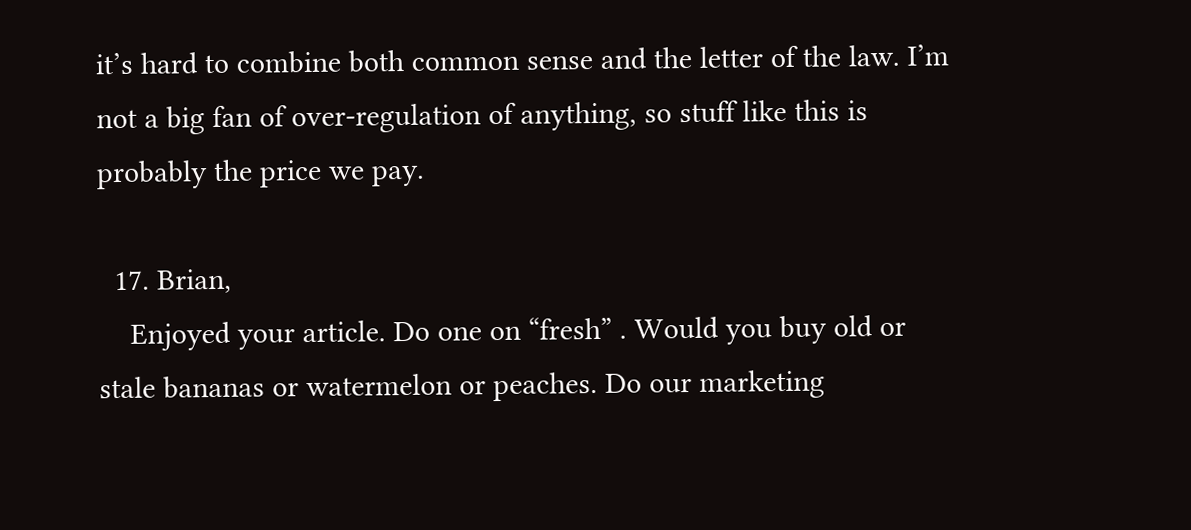it’s hard to combine both common sense and the letter of the law. I’m not a big fan of over-regulation of anything, so stuff like this is probably the price we pay.

  17. Brian,
    Enjoyed your article. Do one on “fresh” . Would you buy old or stale bananas or watermelon or peaches. Do our marketing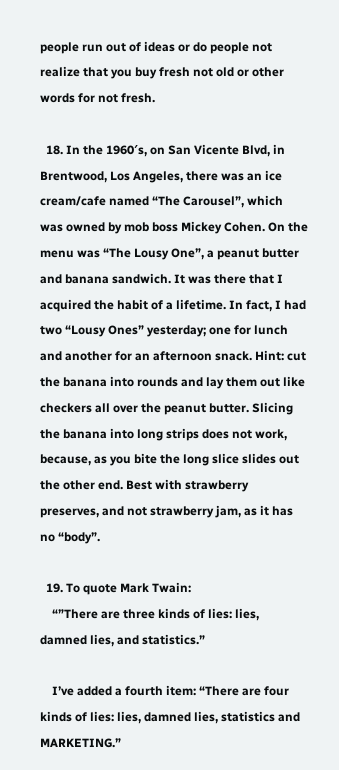people run out of ideas or do people not realize that you buy fresh not old or other words for not fresh.

  18. In the 1960′s, on San Vicente Blvd, in Brentwood, Los Angeles, there was an ice cream/cafe named “The Carousel”, which was owned by mob boss Mickey Cohen. On the menu was “The Lousy One”, a peanut butter and banana sandwich. It was there that I acquired the habit of a lifetime. In fact, I had two “Lousy Ones” yesterday; one for lunch and another for an afternoon snack. Hint: cut the banana into rounds and lay them out like checkers all over the peanut butter. Slicing the banana into long strips does not work, because, as you bite the long slice slides out the other end. Best with strawberry preserves, and not strawberry jam, as it has no “body”.

  19. To quote Mark Twain:
    “”There are three kinds of lies: lies, damned lies, and statistics.”

    I’ve added a fourth item: “There are four kinds of lies: lies, damned lies, statistics and MARKETING.”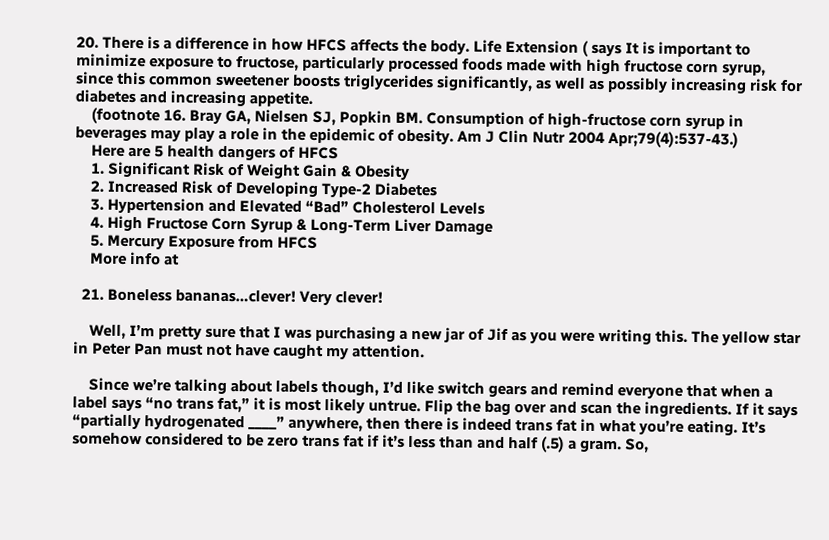20. There is a difference in how HFCS affects the body. Life Extension ( says It is important to minimize exposure to fructose, particularly processed foods made with high fructose corn syrup, since this common sweetener boosts triglycerides significantly, as well as possibly increasing risk for diabetes and increasing appetite.
    (footnote 16. Bray GA, Nielsen SJ, Popkin BM. Consumption of high-fructose corn syrup in beverages may play a role in the epidemic of obesity. Am J Clin Nutr 2004 Apr;79(4):537-43.)
    Here are 5 health dangers of HFCS
    1. Significant Risk of Weight Gain & Obesity
    2. Increased Risk of Developing Type-2 Diabetes
    3. Hypertension and Elevated “Bad” Cholesterol Levels
    4. High Fructose Corn Syrup & Long-Term Liver Damage
    5. Mercury Exposure from HFCS
    More info at

  21. Boneless bananas…clever! Very clever!

    Well, I’m pretty sure that I was purchasing a new jar of Jif as you were writing this. The yellow star in Peter Pan must not have caught my attention.

    Since we’re talking about labels though, I’d like switch gears and remind everyone that when a label says “no trans fat,” it is most likely untrue. Flip the bag over and scan the ingredients. If it says “partially hydrogenated ____” anywhere, then there is indeed trans fat in what you’re eating. It’s somehow considered to be zero trans fat if it’s less than and half (.5) a gram. So,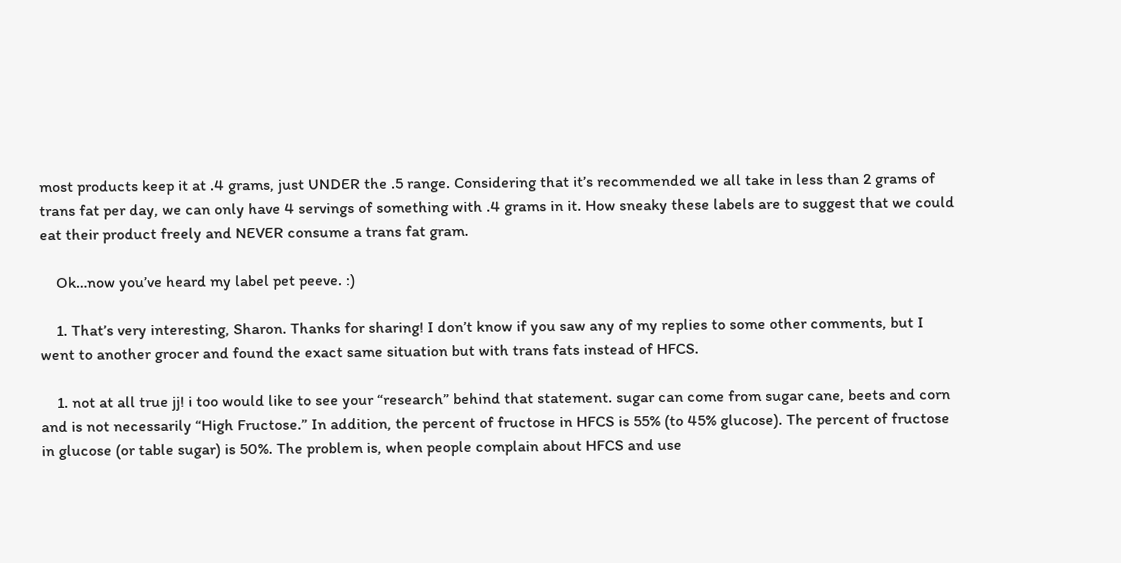most products keep it at .4 grams, just UNDER the .5 range. Considering that it’s recommended we all take in less than 2 grams of trans fat per day, we can only have 4 servings of something with .4 grams in it. How sneaky these labels are to suggest that we could eat their product freely and NEVER consume a trans fat gram.

    Ok…now you’ve heard my label pet peeve. :)

    1. That’s very interesting, Sharon. Thanks for sharing! I don’t know if you saw any of my replies to some other comments, but I went to another grocer and found the exact same situation but with trans fats instead of HFCS.

    1. not at all true jj! i too would like to see your “research” behind that statement. sugar can come from sugar cane, beets and corn and is not necessarily “High Fructose.” In addition, the percent of fructose in HFCS is 55% (to 45% glucose). The percent of fructose in glucose (or table sugar) is 50%. The problem is, when people complain about HFCS and use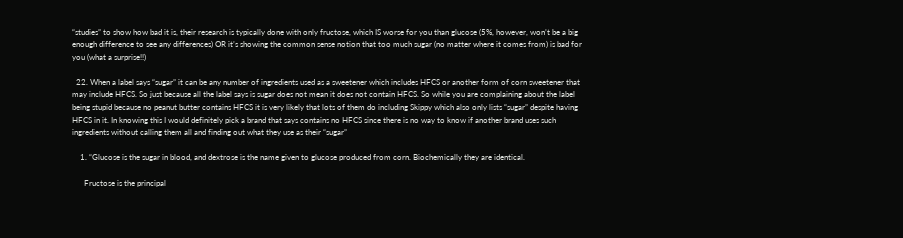“studies” to show how bad it is, their research is typically done with only fructose, which IS worse for you than glucose (5%, however, won’t be a big enough difference to see any differences) OR it’s showing the common sense notion that too much sugar (no matter where it comes from) is bad for you (what a surprise!!)

  22. When a label says “sugar” it can be any number of ingredients used as a sweetener which includes HFCS or another form of corn sweetener that may include HFCS. So just because all the label says is sugar does not mean it does not contain HFCS. So while you are complaining about the label being stupid because no peanut butter contains HFCS it is very likely that lots of them do including Skippy which also only lists “sugar” despite having HFCS in it. In knowing this I would definitely pick a brand that says contains no HFCS since there is no way to know if another brand uses such ingredients without calling them all and finding out what they use as their “sugar”

    1. “Glucose is the sugar in blood, and dextrose is the name given to glucose produced from corn. Biochemically they are identical.

      Fructose is the principal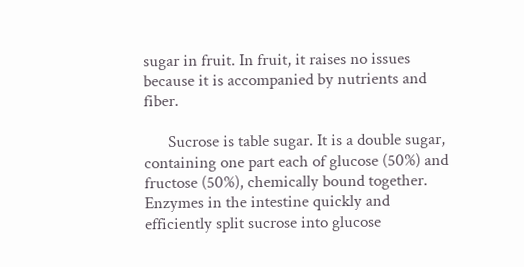sugar in fruit. In fruit, it raises no issues because it is accompanied by nutrients and fiber.

      Sucrose is table sugar. It is a double sugar, containing one part each of glucose (50%) and fructose (50%), chemically bound together. Enzymes in the intestine quickly and efficiently split sucrose into glucose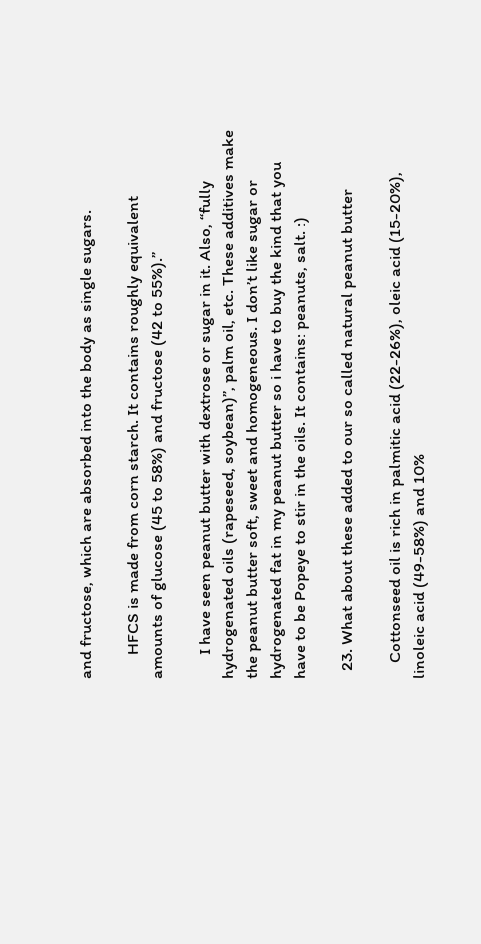and fructose, which are absorbed into the body as single sugars.

      HFCS is made from corn starch. It contains roughly equivalent amounts of glucose (45 to 58%) and fructose (42 to 55%).”

      I have seen peanut butter with dextrose or sugar in it. Also, “fully hydrogenated oils (rapeseed, soybean)”, palm oil, etc. These additives make the peanut butter soft, sweet and homogeneous. I don’t like sugar or hydrogenated fat in my peanut butter so i have to buy the kind that you have to be Popeye to stir in the oils. It contains: peanuts, salt. :)

  23. What about these added to our so called natural peanut butter

    Cottonseed oil is rich in palmitic acid (22-26%), oleic acid (15-20%), linoleic acid (49-58%) and 10%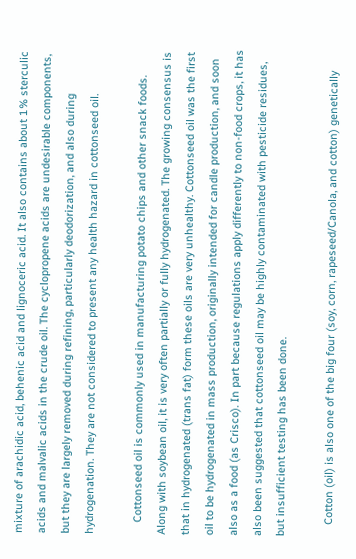mixture of arachidic acid, behenic acid and lignoceric acid. It also contains about 1% sterculic acids and malvalic acids in the crude oil. The cyclopropene acids are undesirable components, but they are largely removed during refining, particularly deodorization, and also during hydrogenation. They are not considered to present any health hazard in cottonseed oil.

    Cottonseed oil is commonly used in manufacturing potato chips and other snack foods. Along with soybean oil, it is very often partially or fully hydrogenated. The growing consensus is that in hydrogenated (trans fat) form these oils are very unhealthy. Cottonseed oil was the first oil to be hydrogenated in mass production, originally intended for candle production, and soon also as a food (as Crisco). In part because regulations apply differently to non-food crops, it has also been suggested that cottonseed oil may be highly contaminated with pesticide residues, but insufficient testing has been done.

    Cotton (oil) is also one of the big four (soy, corn, rapeseed/Canola, and cotton) genetically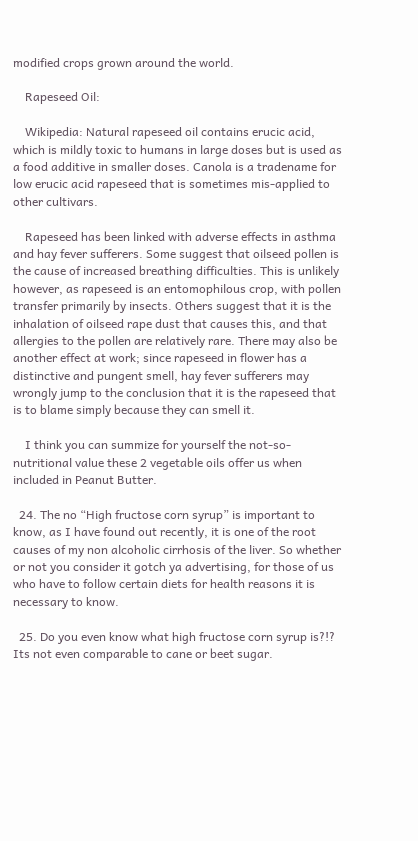modified crops grown around the world.

    Rapeseed Oil:

    Wikipedia: Natural rapeseed oil contains erucic acid, which is mildly toxic to humans in large doses but is used as a food additive in smaller doses. Canola is a tradename for low erucic acid rapeseed that is sometimes mis-applied to other cultivars.

    Rapeseed has been linked with adverse effects in asthma and hay fever sufferers. Some suggest that oilseed pollen is the cause of increased breathing difficulties. This is unlikely however, as rapeseed is an entomophilous crop, with pollen transfer primarily by insects. Others suggest that it is the inhalation of oilseed rape dust that causes this, and that allergies to the pollen are relatively rare. There may also be another effect at work; since rapeseed in flower has a distinctive and pungent smell, hay fever sufferers may wrongly jump to the conclusion that it is the rapeseed that is to blame simply because they can smell it.

    I think you can summize for yourself the not-so-nutritional value these 2 vegetable oils offer us when included in Peanut Butter.

  24. The no “High fructose corn syrup” is important to know, as I have found out recently, it is one of the root causes of my non alcoholic cirrhosis of the liver. So whether or not you consider it gotch ya advertising, for those of us who have to follow certain diets for health reasons it is necessary to know.

  25. Do you even know what high fructose corn syrup is?!? Its not even comparable to cane or beet sugar.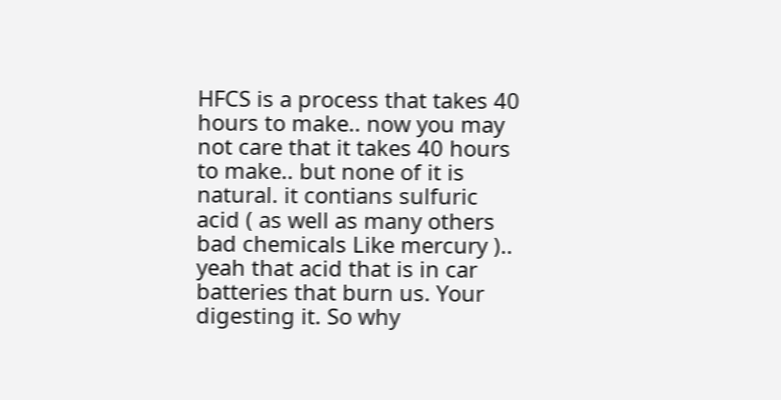HFCS is a process that takes 40 hours to make.. now you may not care that it takes 40 hours to make.. but none of it is natural. it contians sulfuric acid ( as well as many others bad chemicals Like mercury ).. yeah that acid that is in car batteries that burn us. Your digesting it. So why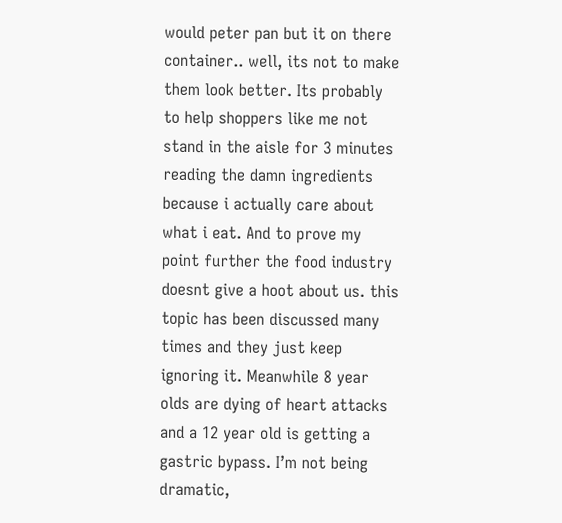would peter pan but it on there container.. well, its not to make them look better. Its probably to help shoppers like me not stand in the aisle for 3 minutes reading the damn ingredients because i actually care about what i eat. And to prove my point further the food industry doesnt give a hoot about us. this topic has been discussed many times and they just keep ignoring it. Meanwhile 8 year olds are dying of heart attacks and a 12 year old is getting a gastric bypass. I’m not being dramatic,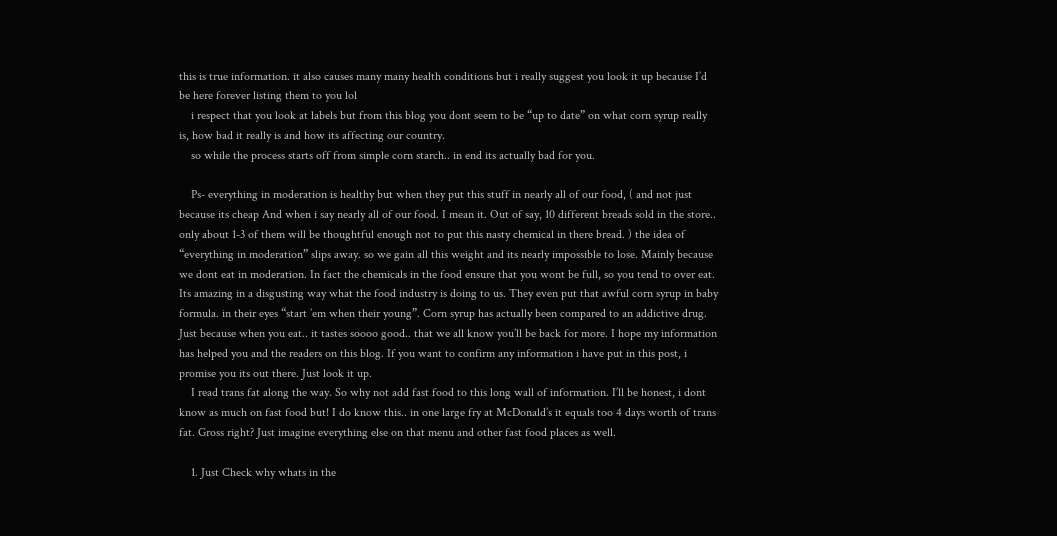this is true information. it also causes many many health conditions but i really suggest you look it up because I’d be here forever listing them to you lol
    i respect that you look at labels but from this blog you dont seem to be “up to date” on what corn syrup really is, how bad it really is and how its affecting our country.
    so while the process starts off from simple corn starch.. in end its actually bad for you.

    Ps- everything in moderation is healthy but when they put this stuff in nearly all of our food, ( and not just because its cheap And when i say nearly all of our food. I mean it. Out of say, 10 different breads sold in the store.. only about 1-3 of them will be thoughtful enough not to put this nasty chemical in there bread. ) the idea of “everything in moderation” slips away. so we gain all this weight and its nearly impossible to lose. Mainly because we dont eat in moderation. In fact the chemicals in the food ensure that you wont be full, so you tend to over eat. Its amazing in a disgusting way what the food industry is doing to us. They even put that awful corn syrup in baby formula. in their eyes “start ’em when their young”. Corn syrup has actually been compared to an addictive drug. Just because when you eat.. it tastes soooo good.. that we all know you’ll be back for more. I hope my information has helped you and the readers on this blog. If you want to confirm any information i have put in this post, i promise you its out there. Just look it up.
    I read trans fat along the way. So why not add fast food to this long wall of information. I’ll be honest, i dont know as much on fast food but! I do know this.. in one large fry at McDonald’s it equals too 4 days worth of trans fat. Gross right? Just imagine everything else on that menu and other fast food places as well.

    1. Just Check why whats in the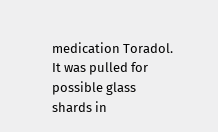medication Toradol. It was pulled for possible glass shards in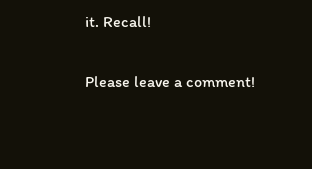it. Recall!

Please leave a comment!